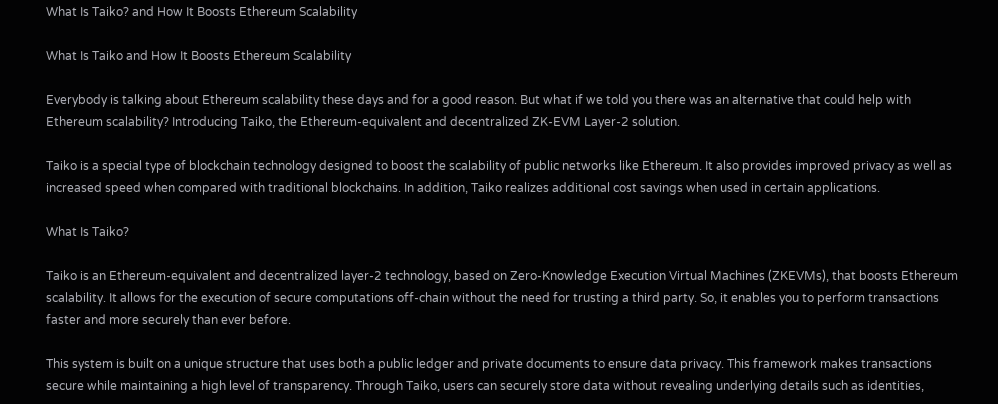What Is Taiko? and How It Boosts Ethereum Scalability

What Is Taiko and How It Boosts Ethereum Scalability

Everybody is talking about Ethereum scalability these days and for a good reason. But what if we told you there was an alternative that could help with Ethereum scalability? Introducing Taiko, the Ethereum-equivalent and decentralized ZK-EVM Layer-2 solution.

Taiko is a special type of blockchain technology designed to boost the scalability of public networks like Ethereum. It also provides improved privacy as well as increased speed when compared with traditional blockchains. In addition, Taiko realizes additional cost savings when used in certain applications.

What Is Taiko?

Taiko is an Ethereum-equivalent and decentralized layer-2 technology, based on Zero-Knowledge Execution Virtual Machines (ZKEVMs), that boosts Ethereum scalability. It allows for the execution of secure computations off-chain without the need for trusting a third party. So, it enables you to perform transactions faster and more securely than ever before.

This system is built on a unique structure that uses both a public ledger and private documents to ensure data privacy. This framework makes transactions secure while maintaining a high level of transparency. Through Taiko, users can securely store data without revealing underlying details such as identities,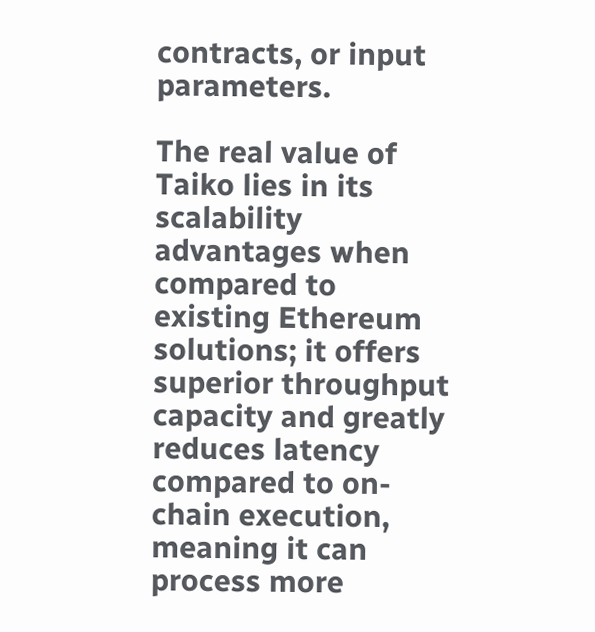contracts, or input parameters.

The real value of Taiko lies in its scalability advantages when compared to existing Ethereum solutions; it offers superior throughput capacity and greatly reduces latency compared to on-chain execution, meaning it can process more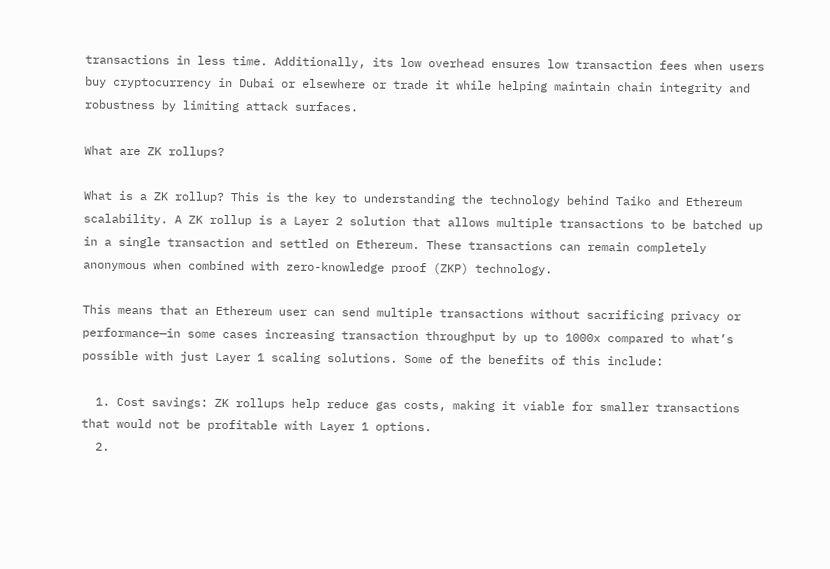transactions in less time. Additionally, its low overhead ensures low transaction fees when users buy cryptocurrency in Dubai or elsewhere or trade it while helping maintain chain integrity and robustness by limiting attack surfaces.

What are ZK rollups?

What is a ZK rollup? This is the key to understanding the technology behind Taiko and Ethereum scalability. A ZK rollup is a Layer 2 solution that allows multiple transactions to be batched up in a single transaction and settled on Ethereum. These transactions can remain completely anonymous when combined with zero-knowledge proof (ZKP) technology.

This means that an Ethereum user can send multiple transactions without sacrificing privacy or performance—in some cases increasing transaction throughput by up to 1000x compared to what’s possible with just Layer 1 scaling solutions. Some of the benefits of this include:

  1. Cost savings: ZK rollups help reduce gas costs, making it viable for smaller transactions that would not be profitable with Layer 1 options.
  2.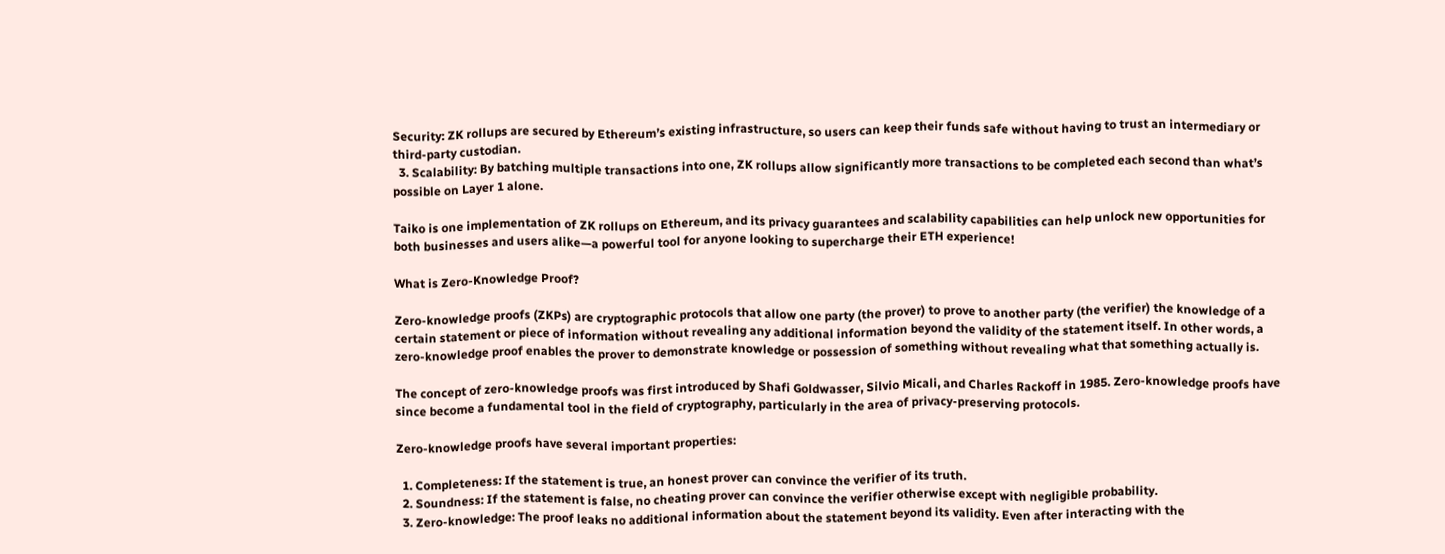Security: ZK rollups are secured by Ethereum’s existing infrastructure, so users can keep their funds safe without having to trust an intermediary or third-party custodian.
  3. Scalability: By batching multiple transactions into one, ZK rollups allow significantly more transactions to be completed each second than what’s possible on Layer 1 alone.

Taiko is one implementation of ZK rollups on Ethereum, and its privacy guarantees and scalability capabilities can help unlock new opportunities for both businesses and users alike—a powerful tool for anyone looking to supercharge their ETH experience!

What is Zero-Knowledge Proof?

Zero-knowledge proofs (ZKPs) are cryptographic protocols that allow one party (the prover) to prove to another party (the verifier) the knowledge of a certain statement or piece of information without revealing any additional information beyond the validity of the statement itself. In other words, a zero-knowledge proof enables the prover to demonstrate knowledge or possession of something without revealing what that something actually is.

The concept of zero-knowledge proofs was first introduced by Shafi Goldwasser, Silvio Micali, and Charles Rackoff in 1985. Zero-knowledge proofs have since become a fundamental tool in the field of cryptography, particularly in the area of privacy-preserving protocols.

Zero-knowledge proofs have several important properties:

  1. Completeness: If the statement is true, an honest prover can convince the verifier of its truth.
  2. Soundness: If the statement is false, no cheating prover can convince the verifier otherwise except with negligible probability.
  3. Zero-knowledge: The proof leaks no additional information about the statement beyond its validity. Even after interacting with the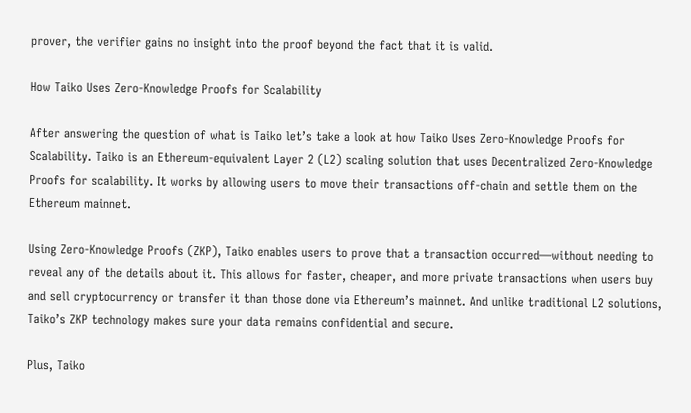prover, the verifier gains no insight into the proof beyond the fact that it is valid.

How Taiko Uses Zero-Knowledge Proofs for Scalability

After answering the question of what is Taiko let’s take a look at how Taiko Uses Zero-Knowledge Proofs for Scalability. Taiko is an Ethereum-equivalent Layer 2 (L2) scaling solution that uses Decentralized Zero-Knowledge Proofs for scalability. It works by allowing users to move their transactions off-chain and settle them on the Ethereum mainnet.

Using Zero-Knowledge Proofs (ZKP), Taiko enables users to prove that a transaction occurred—without needing to reveal any of the details about it. This allows for faster, cheaper, and more private transactions when users buy and sell cryptocurrency or transfer it than those done via Ethereum’s mainnet. And unlike traditional L2 solutions, Taiko’s ZKP technology makes sure your data remains confidential and secure.

Plus, Taiko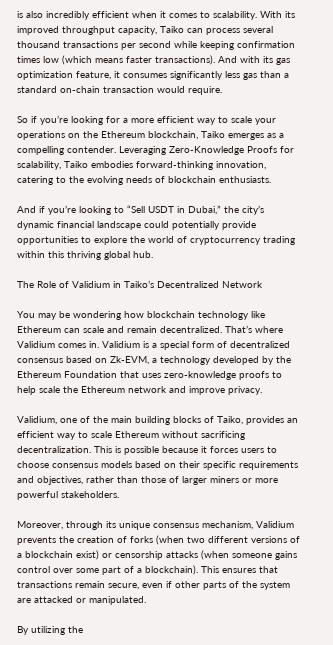is also incredibly efficient when it comes to scalability. With its improved throughput capacity, Taiko can process several thousand transactions per second while keeping confirmation times low (which means faster transactions). And with its gas optimization feature, it consumes significantly less gas than a standard on-chain transaction would require.

So if you’re looking for a more efficient way to scale your operations on the Ethereum blockchain, Taiko emerges as a compelling contender. Leveraging Zero-Knowledge Proofs for scalability, Taiko embodies forward-thinking innovation, catering to the evolving needs of blockchain enthusiasts.

And if you’re looking to “Sell USDT in Dubai,” the city’s dynamic financial landscape could potentially provide opportunities to explore the world of cryptocurrency trading within this thriving global hub.

The Role of Validium in Taiko’s Decentralized Network

You may be wondering how blockchain technology like Ethereum can scale and remain decentralized. That’s where Validium comes in. Validium is a special form of decentralized consensus based on Zk-EVM, a technology developed by the Ethereum Foundation that uses zero-knowledge proofs to help scale the Ethereum network and improve privacy.

Validium, one of the main building blocks of Taiko, provides an efficient way to scale Ethereum without sacrificing decentralization. This is possible because it forces users to choose consensus models based on their specific requirements and objectives, rather than those of larger miners or more powerful stakeholders.

Moreover, through its unique consensus mechanism, Validium prevents the creation of forks (when two different versions of a blockchain exist) or censorship attacks (when someone gains control over some part of a blockchain). This ensures that transactions remain secure, even if other parts of the system are attacked or manipulated.

By utilizing the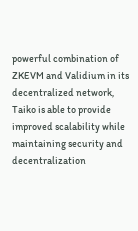powerful combination of ZKEVM and Validium in its decentralized network, Taiko is able to provide improved scalability while maintaining security and decentralization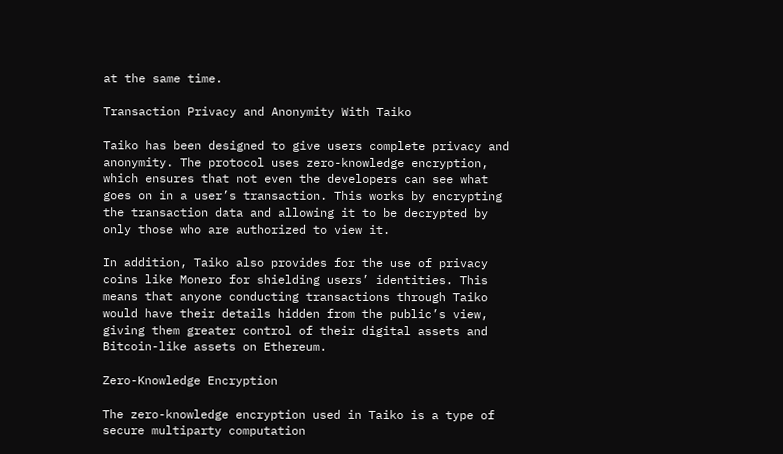at the same time.

Transaction Privacy and Anonymity With Taiko

Taiko has been designed to give users complete privacy and anonymity. The protocol uses zero-knowledge encryption, which ensures that not even the developers can see what goes on in a user’s transaction. This works by encrypting the transaction data and allowing it to be decrypted by only those who are authorized to view it.

In addition, Taiko also provides for the use of privacy coins like Monero for shielding users’ identities. This means that anyone conducting transactions through Taiko would have their details hidden from the public’s view, giving them greater control of their digital assets and Bitcoin-like assets on Ethereum.

Zero-Knowledge Encryption

The zero-knowledge encryption used in Taiko is a type of secure multiparty computation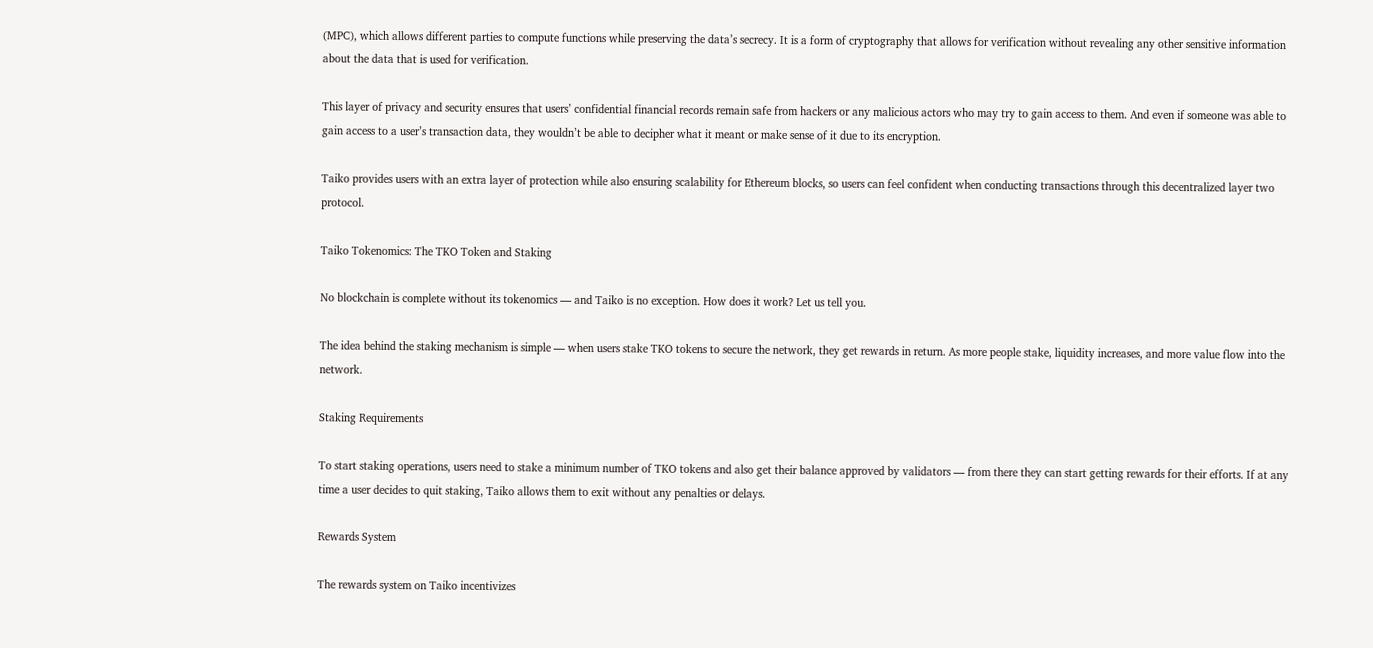(MPC), which allows different parties to compute functions while preserving the data’s secrecy. It is a form of cryptography that allows for verification without revealing any other sensitive information about the data that is used for verification.

This layer of privacy and security ensures that users’ confidential financial records remain safe from hackers or any malicious actors who may try to gain access to them. And even if someone was able to gain access to a user’s transaction data, they wouldn’t be able to decipher what it meant or make sense of it due to its encryption.

Taiko provides users with an extra layer of protection while also ensuring scalability for Ethereum blocks, so users can feel confident when conducting transactions through this decentralized layer two protocol.

Taiko Tokenomics: The TKO Token and Staking

No blockchain is complete without its tokenomics — and Taiko is no exception. How does it work? Let us tell you.

The idea behind the staking mechanism is simple — when users stake TKO tokens to secure the network, they get rewards in return. As more people stake, liquidity increases, and more value flow into the network.

Staking Requirements

To start staking operations, users need to stake a minimum number of TKO tokens and also get their balance approved by validators — from there they can start getting rewards for their efforts. If at any time a user decides to quit staking, Taiko allows them to exit without any penalties or delays.

Rewards System

The rewards system on Taiko incentivizes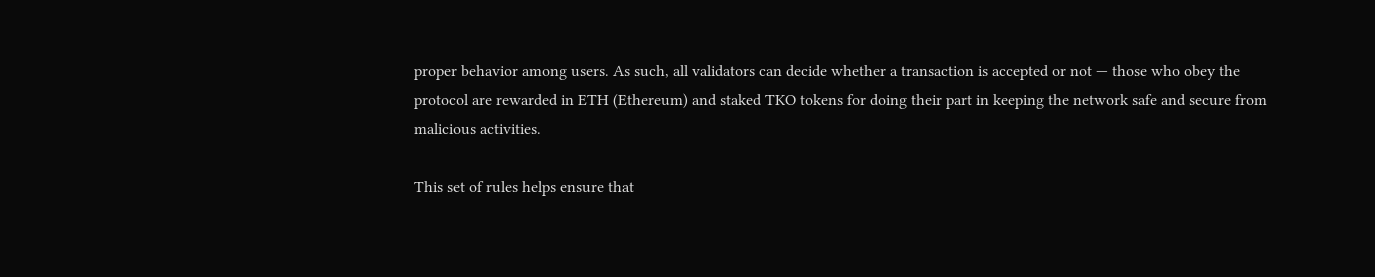proper behavior among users. As such, all validators can decide whether a transaction is accepted or not — those who obey the protocol are rewarded in ETH (Ethereum) and staked TKO tokens for doing their part in keeping the network safe and secure from malicious activities.

This set of rules helps ensure that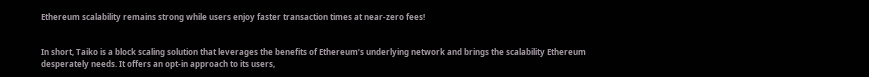Ethereum scalability remains strong while users enjoy faster transaction times at near-zero fees!


In short, Taiko is a block scaling solution that leverages the benefits of Ethereum’s underlying network and brings the scalability Ethereum desperately needs. It offers an opt-in approach to its users,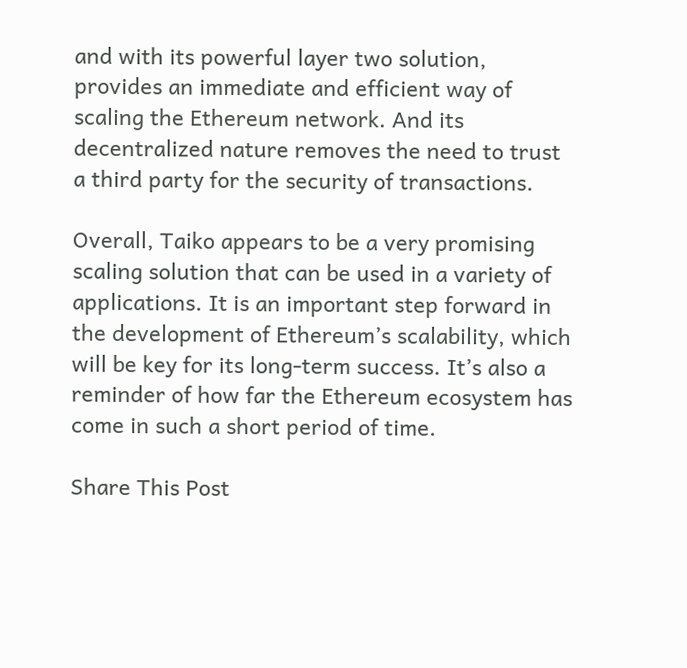and with its powerful layer two solution, provides an immediate and efficient way of scaling the Ethereum network. And its decentralized nature removes the need to trust a third party for the security of transactions.

Overall, Taiko appears to be a very promising scaling solution that can be used in a variety of applications. It is an important step forward in the development of Ethereum’s scalability, which will be key for its long-term success. It’s also a reminder of how far the Ethereum ecosystem has come in such a short period of time.

Share This Post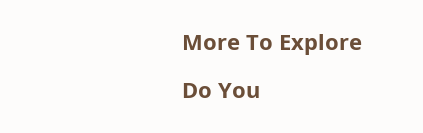More To Explore

Do You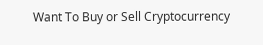Want To Buy or Sell Cryptocurrency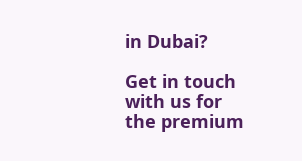in Dubai?

Get in touch with us for the premium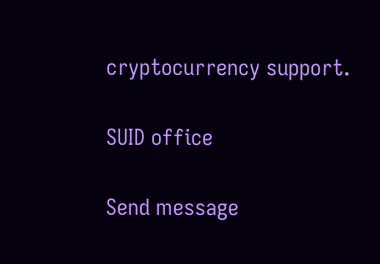cryptocurrency support.

SUID office

Send message